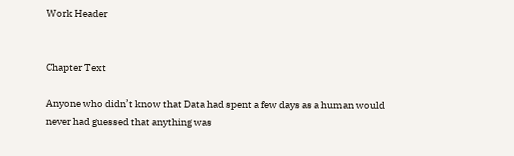Work Header


Chapter Text

Anyone who didn’t know that Data had spent a few days as a human would never had guessed that anything was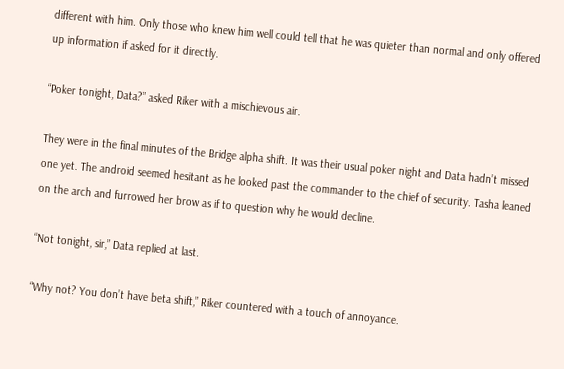different with him. Only those who knew him well could tell that he was quieter than normal and only offered up information if asked for it directly.

“Poker tonight, Data?” asked Riker with a mischievous air.

They were in the final minutes of the Bridge alpha shift. It was their usual poker night and Data hadn’t missed one yet. The android seemed hesitant as he looked past the commander to the chief of security. Tasha leaned on the arch and furrowed her brow as if to question why he would decline.

“Not tonight, sir,” Data replied at last.

“Why not? You don’t have beta shift,” Riker countered with a touch of annoyance.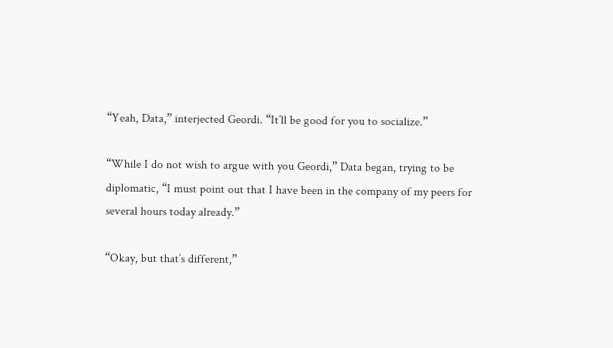“Yeah, Data,” interjected Geordi. “It’ll be good for you to socialize.”

“While I do not wish to argue with you Geordi,” Data began, trying to be diplomatic, “I must point out that I have been in the company of my peers for several hours today already.”

“Okay, but that’s different,”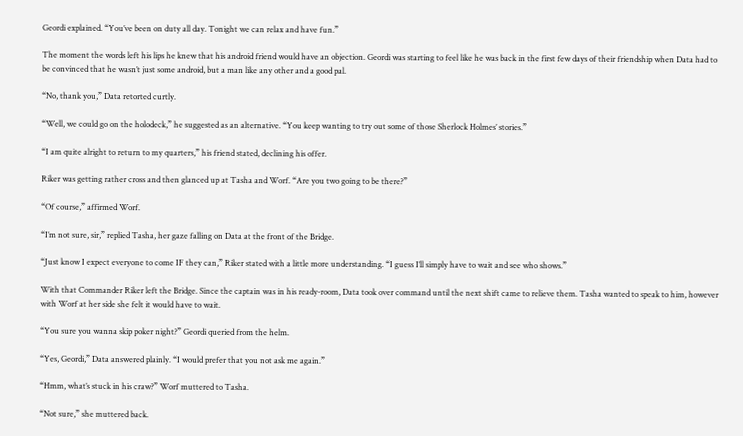Geordi explained. “You’ve been on duty all day. Tonight we can relax and have fun.”

The moment the words left his lips he knew that his android friend would have an objection. Geordi was starting to feel like he was back in the first few days of their friendship when Data had to be convinced that he wasn’t just some android, but a man like any other and a good pal.

“No, thank you,” Data retorted curtly.

“Well, we could go on the holodeck,” he suggested as an alternative. “You keep wanting to try out some of those Sherlock Holmes’ stories.”

“I am quite alright to return to my quarters,” his friend stated, declining his offer.

Riker was getting rather cross and then glanced up at Tasha and Worf. “Are you two going to be there?”

“Of course,” affirmed Worf.

“I’m not sure, sir,” replied Tasha, her gaze falling on Data at the front of the Bridge.

“Just know I expect everyone to come IF they can,” Riker stated with a little more understanding. “I guess I’ll simply have to wait and see who shows.”

With that Commander Riker left the Bridge. Since the captain was in his ready-room, Data took over command until the next shift came to relieve them. Tasha wanted to speak to him, however with Worf at her side she felt it would have to wait.

“You sure you wanna skip poker night?” Geordi queried from the helm.

“Yes, Geordi,” Data answered plainly. “I would prefer that you not ask me again.”

“Hmm, what’s stuck in his craw?” Worf muttered to Tasha.

“Not sure,” she muttered back.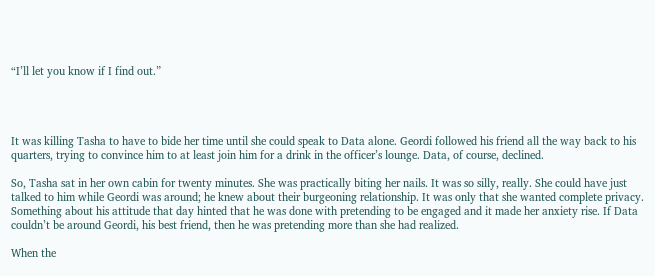“I’ll let you know if I find out.”




It was killing Tasha to have to bide her time until she could speak to Data alone. Geordi followed his friend all the way back to his quarters, trying to convince him to at least join him for a drink in the officer’s lounge. Data, of course, declined.

So, Tasha sat in her own cabin for twenty minutes. She was practically biting her nails. It was so silly, really. She could have just talked to him while Geordi was around; he knew about their burgeoning relationship. It was only that she wanted complete privacy. Something about his attitude that day hinted that he was done with pretending to be engaged and it made her anxiety rise. If Data couldn’t be around Geordi, his best friend, then he was pretending more than she had realized.

When the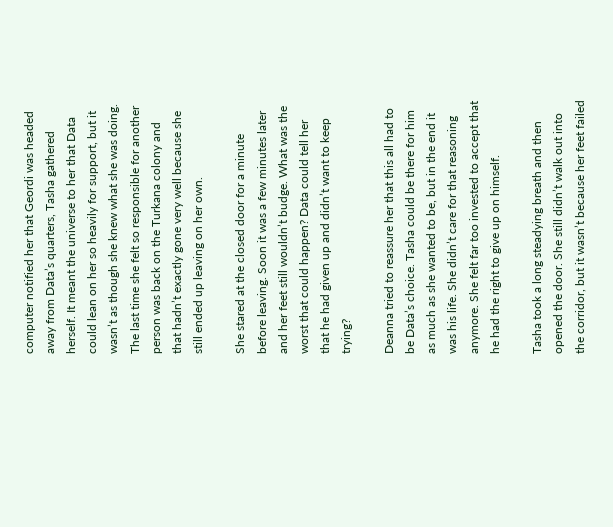computer notified her that Geordi was headed away from Data’s quarters, Tasha gathered herself. It meant the universe to her that Data could lean on her so heavily for support, but it wasn’t as though she knew what she was doing. The last time she felt so responsible for another person was back on the Turkana colony and that hadn’t exactly gone very well because she still ended up leaving on her own.

She stared at the closed door for a minute before leaving. Soon it was a few minutes later and her feet still wouldn’t budge. What was the worst that could happen? Data could tell her that he had given up and didn’t want to keep trying?

Deanna tried to reassure her that this all had to be Data’s choice. Tasha could be there for him as much as she wanted to be, but in the end it was his life. She didn’t care for that reasoning anymore. She felt far too invested to accept that he had the right to give up on himself.

Tasha took a long steadying breath and then opened the door. She still didn’t walk out into the corridor, but it wasn’t because her feet failed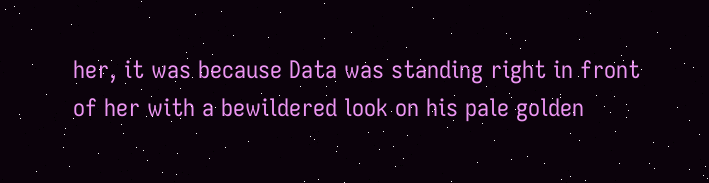her, it was because Data was standing right in front of her with a bewildered look on his pale golden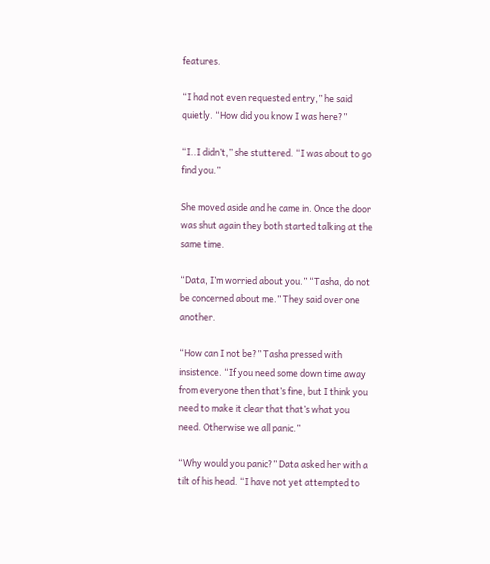features.

“I had not even requested entry,” he said quietly. “How did you know I was here?”

“I..I didn’t,” she stuttered. “I was about to go find you.”

She moved aside and he came in. Once the door was shut again they both started talking at the same time.

“Data, I’m worried about you.” “Tasha, do not be concerned about me.” They said over one another.

“How can I not be?” Tasha pressed with insistence. “If you need some down time away from everyone then that’s fine, but I think you need to make it clear that that’s what you need. Otherwise we all panic.”

“Why would you panic?” Data asked her with a tilt of his head. “I have not yet attempted to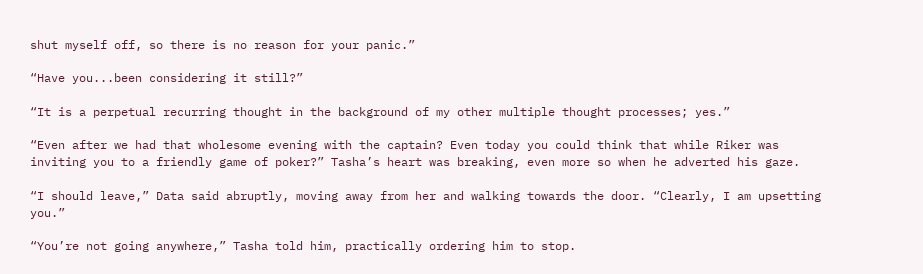shut myself off, so there is no reason for your panic.”

“Have you...been considering it still?”

“It is a perpetual recurring thought in the background of my other multiple thought processes; yes.”

“Even after we had that wholesome evening with the captain? Even today you could think that while Riker was inviting you to a friendly game of poker?” Tasha’s heart was breaking, even more so when he adverted his gaze.

“I should leave,” Data said abruptly, moving away from her and walking towards the door. “Clearly, I am upsetting you.”

“You’re not going anywhere,” Tasha told him, practically ordering him to stop.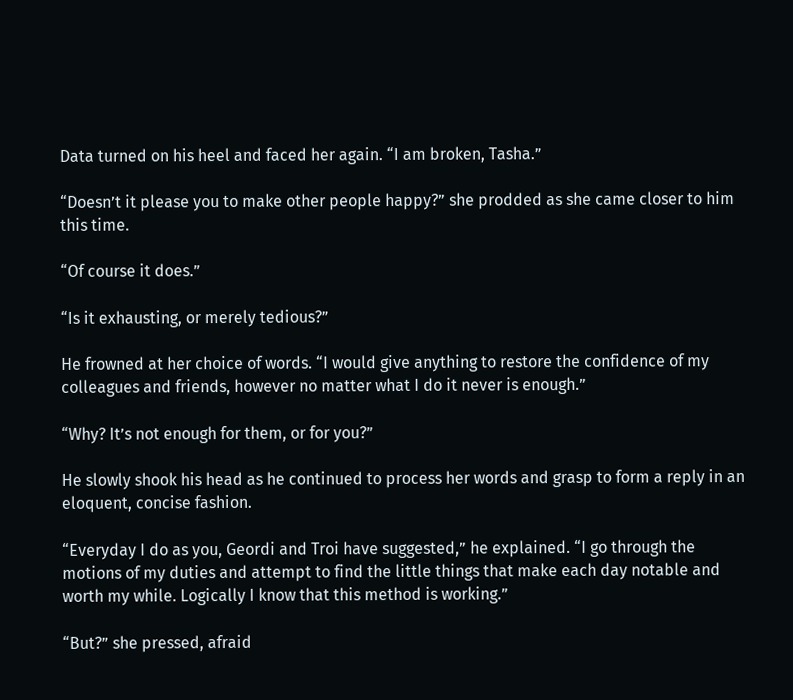Data turned on his heel and faced her again. “I am broken, Tasha.”

“Doesn’t it please you to make other people happy?” she prodded as she came closer to him this time.

“Of course it does.”

“Is it exhausting, or merely tedious?”

He frowned at her choice of words. “I would give anything to restore the confidence of my colleagues and friends, however no matter what I do it never is enough.”

“Why? It’s not enough for them, or for you?”

He slowly shook his head as he continued to process her words and grasp to form a reply in an eloquent, concise fashion.

“Everyday I do as you, Geordi and Troi have suggested,” he explained. “I go through the motions of my duties and attempt to find the little things that make each day notable and worth my while. Logically I know that this method is working.”

“But?” she pressed, afraid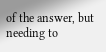of the answer, but needing to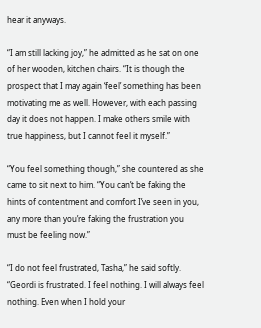hear it anyways.

“I am still lacking joy,” he admitted as he sat on one of her wooden, kitchen chairs. “It is though the prospect that I may again ‘feel’ something has been motivating me as well. However, with each passing day it does not happen. I make others smile with true happiness, but I cannot feel it myself.”

“You feel something though,” she countered as she came to sit next to him. “You can’t be faking the hints of contentment and comfort I’ve seen in you, any more than you’re faking the frustration you must be feeling now.”

“I do not feel frustrated, Tasha,” he said softly. “Geordi is frustrated. I feel nothing. I will always feel nothing. Even when I hold your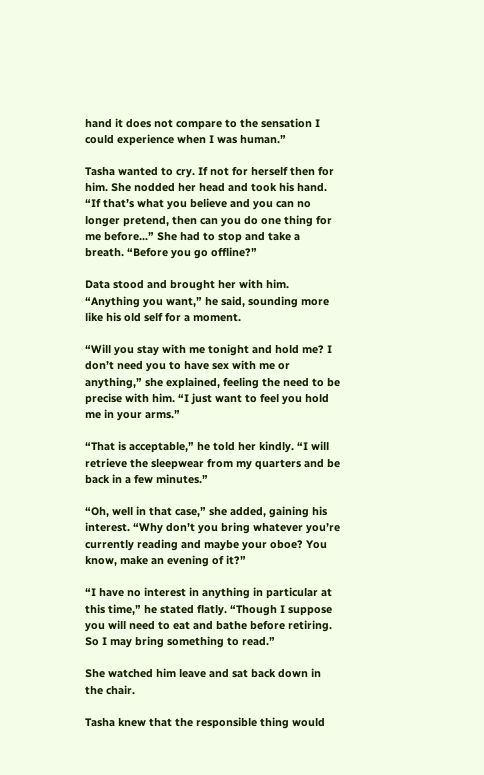hand it does not compare to the sensation I could experience when I was human.”

Tasha wanted to cry. If not for herself then for him. She nodded her head and took his hand. “If that’s what you believe and you can no longer pretend, then can you do one thing for me before...” She had to stop and take a breath. “Before you go offline?”

Data stood and brought her with him. “Anything you want,” he said, sounding more like his old self for a moment.

“Will you stay with me tonight and hold me? I don’t need you to have sex with me or anything,” she explained, feeling the need to be precise with him. “I just want to feel you hold me in your arms.”

“That is acceptable,” he told her kindly. “I will retrieve the sleepwear from my quarters and be back in a few minutes.”

“Oh, well in that case,” she added, gaining his interest. “Why don’t you bring whatever you’re currently reading and maybe your oboe? You know, make an evening of it?”

“I have no interest in anything in particular at this time,” he stated flatly. “Though I suppose you will need to eat and bathe before retiring. So I may bring something to read.”

She watched him leave and sat back down in the chair.

Tasha knew that the responsible thing would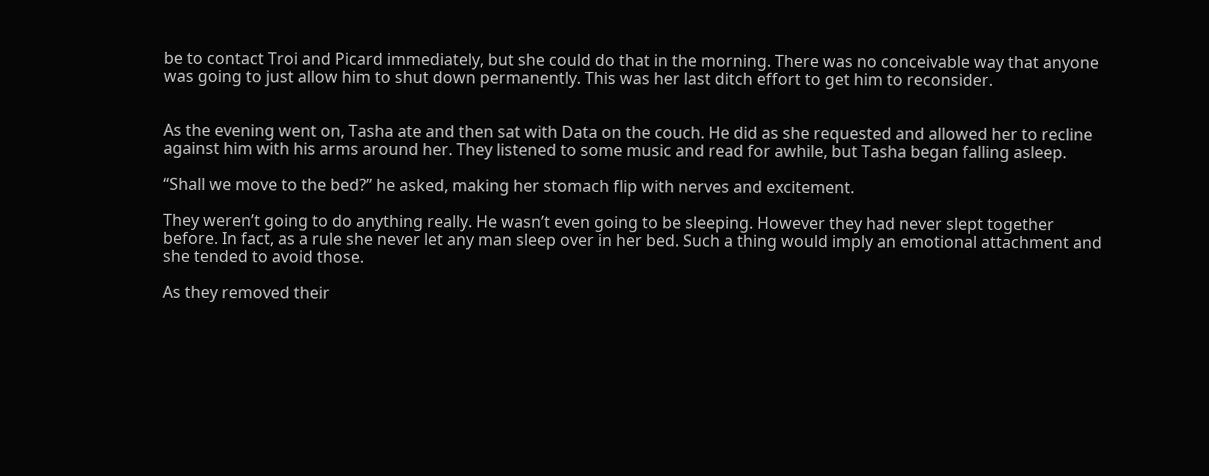be to contact Troi and Picard immediately, but she could do that in the morning. There was no conceivable way that anyone was going to just allow him to shut down permanently. This was her last ditch effort to get him to reconsider.


As the evening went on, Tasha ate and then sat with Data on the couch. He did as she requested and allowed her to recline against him with his arms around her. They listened to some music and read for awhile, but Tasha began falling asleep.

“Shall we move to the bed?” he asked, making her stomach flip with nerves and excitement.

They weren’t going to do anything really. He wasn’t even going to be sleeping. However they had never slept together before. In fact, as a rule she never let any man sleep over in her bed. Such a thing would imply an emotional attachment and she tended to avoid those.

As they removed their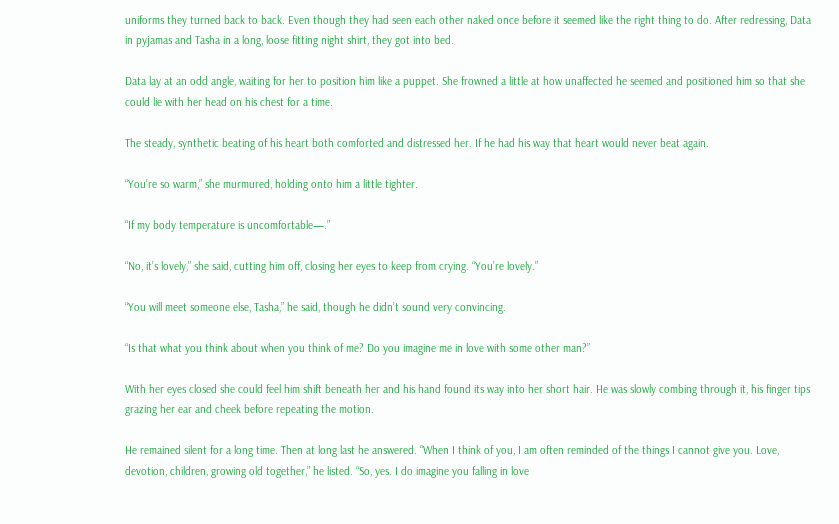uniforms they turned back to back. Even though they had seen each other naked once before it seemed like the right thing to do. After redressing, Data in pyjamas and Tasha in a long, loose fitting night shirt, they got into bed.

Data lay at an odd angle, waiting for her to position him like a puppet. She frowned a little at how unaffected he seemed and positioned him so that she could lie with her head on his chest for a time.

The steady, synthetic beating of his heart both comforted and distressed her. If he had his way that heart would never beat again.

“You’re so warm,” she murmured, holding onto him a little tighter.

“If my body temperature is uncomfortable—.”

“No, it’s lovely,” she said, cutting him off, closing her eyes to keep from crying. “You’re lovely.”

“You will meet someone else, Tasha,” he said, though he didn’t sound very convincing.

“Is that what you think about when you think of me? Do you imagine me in love with some other man?”

With her eyes closed she could feel him shift beneath her and his hand found its way into her short hair. He was slowly combing through it, his finger tips grazing her ear and cheek before repeating the motion.

He remained silent for a long time. Then at long last he answered. “When I think of you, I am often reminded of the things I cannot give you. Love, devotion, children, growing old together,” he listed. “So, yes. I do imagine you falling in love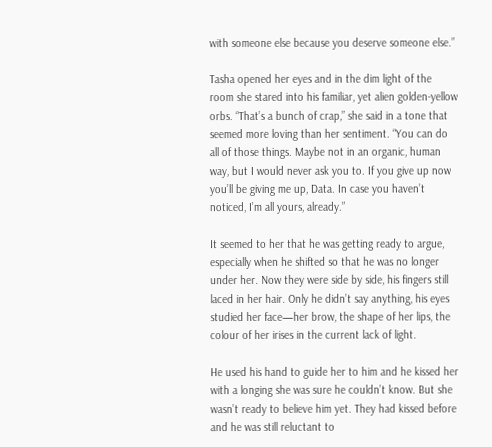with someone else because you deserve someone else.”

Tasha opened her eyes and in the dim light of the room she stared into his familiar, yet alien golden-yellow orbs. “That’s a bunch of crap,” she said in a tone that seemed more loving than her sentiment. “You can do all of those things. Maybe not in an organic, human way, but I would never ask you to. If you give up now you’ll be giving me up, Data. In case you haven’t noticed, I’m all yours, already.”

It seemed to her that he was getting ready to argue, especially when he shifted so that he was no longer under her. Now they were side by side, his fingers still laced in her hair. Only he didn’t say anything, his eyes studied her face—her brow, the shape of her lips, the colour of her irises in the current lack of light.

He used his hand to guide her to him and he kissed her with a longing she was sure he couldn’t know. But she wasn’t ready to believe him yet. They had kissed before and he was still reluctant to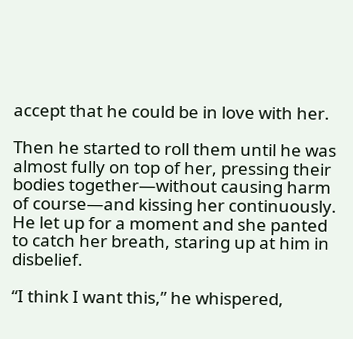accept that he could be in love with her.

Then he started to roll them until he was almost fully on top of her, pressing their bodies together—without causing harm of course—and kissing her continuously. He let up for a moment and she panted to catch her breath, staring up at him in disbelief.

“I think I want this,” he whispered,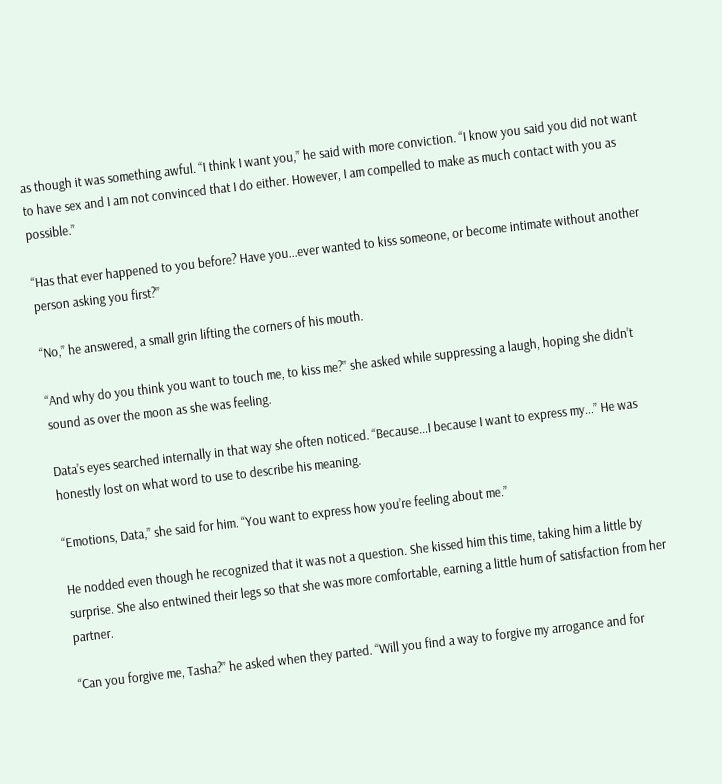as though it was something awful. “I think I want you,” he said with more conviction. “I know you said you did not want to have sex and I am not convinced that I do either. However, I am compelled to make as much contact with you as possible.”

“Has that ever happened to you before? Have you...ever wanted to kiss someone, or become intimate without another person asking you first?”

“No,” he answered, a small grin lifting the corners of his mouth.

“And why do you think you want to touch me, to kiss me?” she asked while suppressing a laugh, hoping she didn’t sound as over the moon as she was feeling.

Data’s eyes searched internally in that way she often noticed. “Because...I because I want to express my...” He was honestly lost on what word to use to describe his meaning.

“Emotions, Data,” she said for him. “You want to express how you’re feeling about me.”

He nodded even though he recognized that it was not a question. She kissed him this time, taking him a little by surprise. She also entwined their legs so that she was more comfortable, earning a little hum of satisfaction from her partner.

“Can you forgive me, Tasha?” he asked when they parted. “Will you find a way to forgive my arrogance and for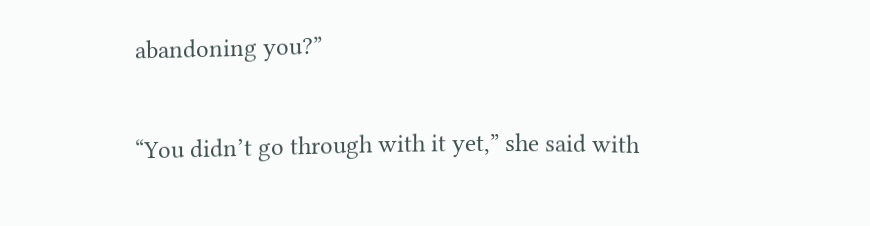abandoning you?”

“You didn’t go through with it yet,” she said with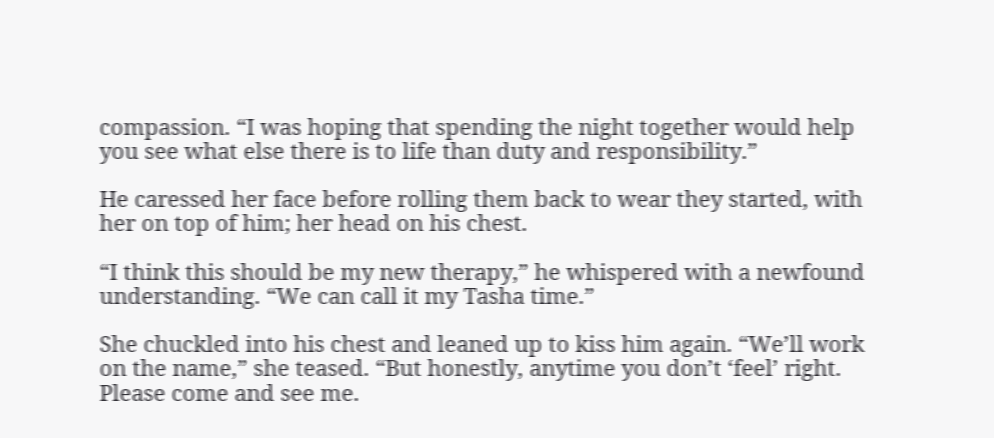compassion. “I was hoping that spending the night together would help you see what else there is to life than duty and responsibility.”

He caressed her face before rolling them back to wear they started, with her on top of him; her head on his chest.

“I think this should be my new therapy,” he whispered with a newfound understanding. “We can call it my Tasha time.”

She chuckled into his chest and leaned up to kiss him again. “We’ll work on the name,” she teased. “But honestly, anytime you don’t ‘feel’ right. Please come and see me.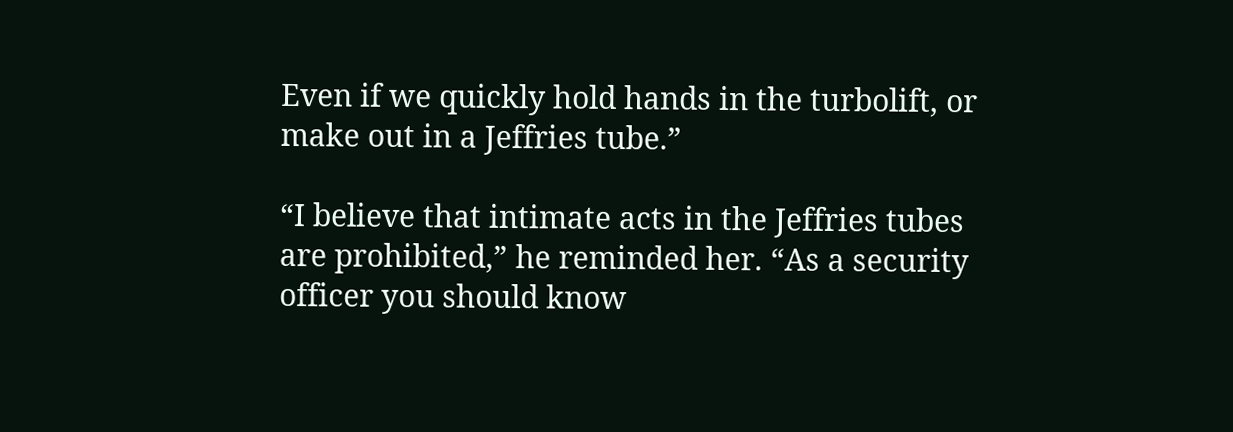Even if we quickly hold hands in the turbolift, or make out in a Jeffries tube.”

“I believe that intimate acts in the Jeffries tubes are prohibited,” he reminded her. “As a security officer you should know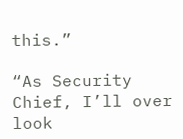this.”

“As Security Chief, I’ll over look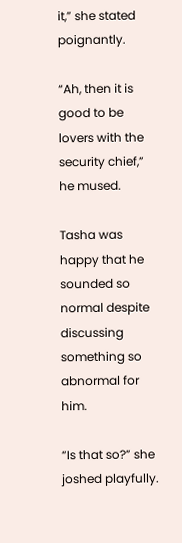it,” she stated poignantly.

“Ah, then it is good to be lovers with the security chief,” he mused.

Tasha was happy that he sounded so normal despite discussing something so abnormal for him.

“Is that so?” she joshed playfully.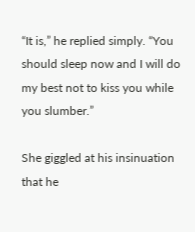“It is,” he replied simply. “You should sleep now and I will do my best not to kiss you while you slumber.”

She giggled at his insinuation that he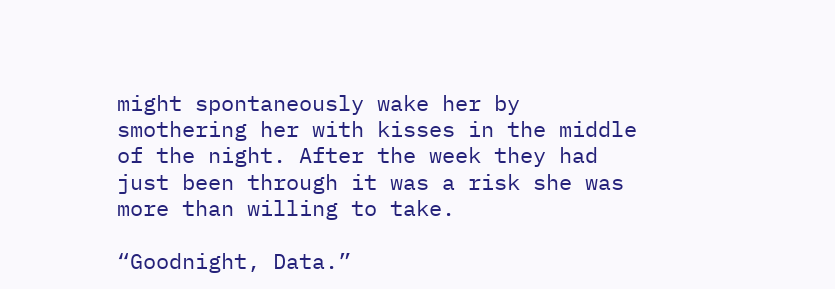might spontaneously wake her by smothering her with kisses in the middle of the night. After the week they had just been through it was a risk she was more than willing to take.

“Goodnight, Data.”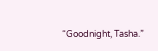“Goodnight, Tasha.”